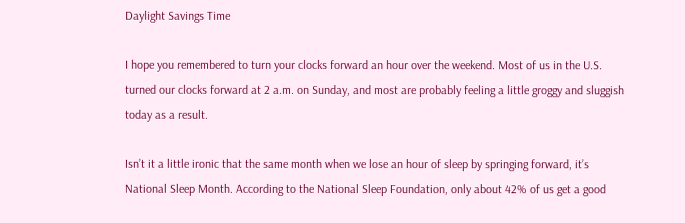Daylight Savings Time

I hope you remembered to turn your clocks forward an hour over the weekend. Most of us in the U.S. turned our clocks forward at 2 a.m. on Sunday, and most are probably feeling a little groggy and sluggish today as a result.

Isn’t it a little ironic that the same month when we lose an hour of sleep by springing forward, it’s National Sleep Month. According to the National Sleep Foundation, only about 42% of us get a good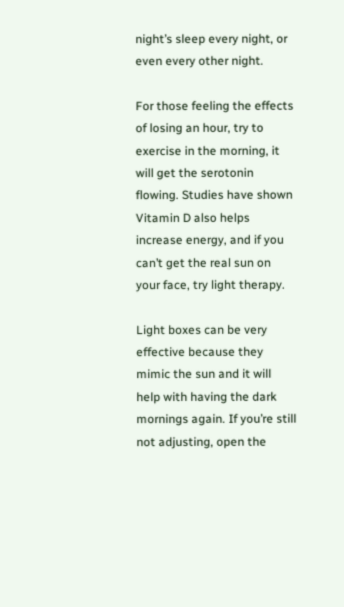night’s sleep every night, or even every other night.

For those feeling the effects of losing an hour, try to exercise in the morning, it will get the serotonin flowing. Studies have shown Vitamin D also helps increase energy, and if you can’t get the real sun on your face, try light therapy.

Light boxes can be very effective because they mimic the sun and it will help with having the dark mornings again. If you’re still not adjusting, open the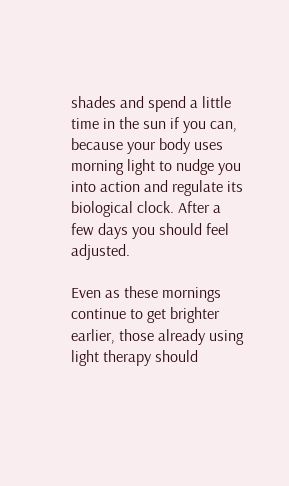shades and spend a little time in the sun if you can, because your body uses morning light to nudge you into action and regulate its biological clock. After a few days you should feel adjusted.

Even as these mornings continue to get brighter earlier, those already using light therapy should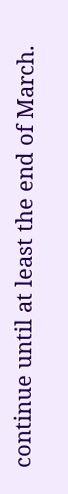continue until at least the end of March.